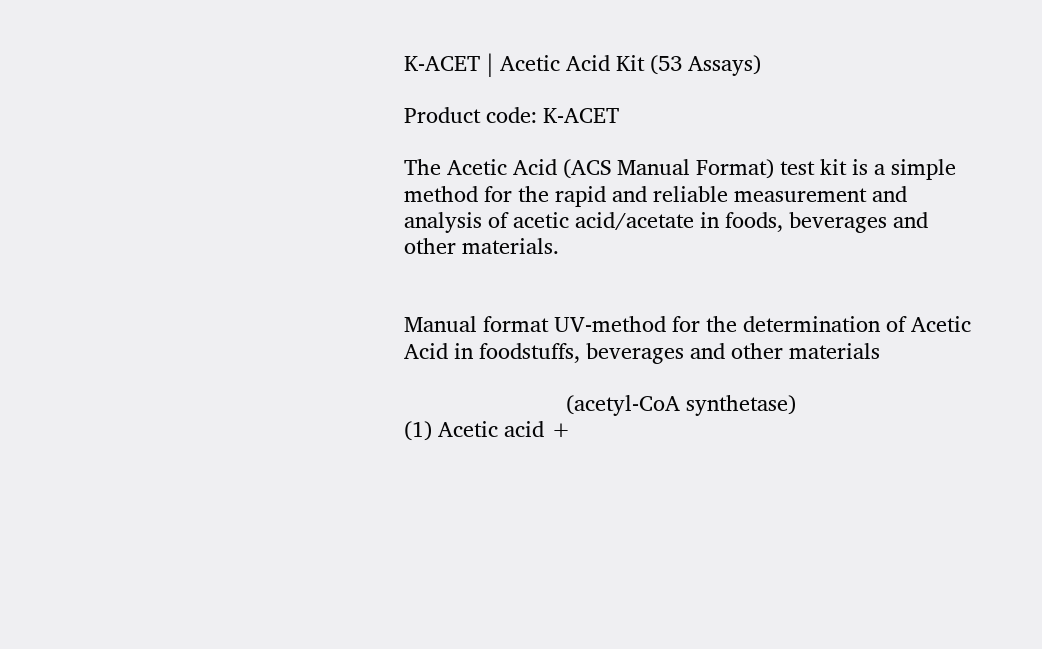K-ACET | Acetic Acid Kit (53 Assays)

Product code: K-ACET

The Acetic Acid (ACS Manual Format) test kit is a simple method for the rapid and reliable measurement and analysis of acetic acid/acetate in foods, beverages and other materials.


Manual format UV-method for the determination of Acetic Acid in foodstuffs, beverages and other materials

                           (acetyl-CoA synthetase)
(1) Acetic acid +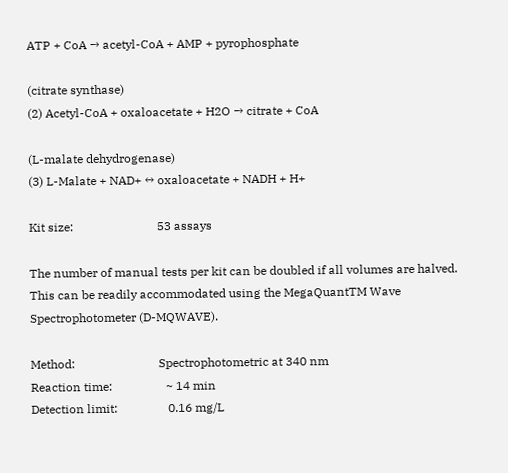ATP + CoA → acetyl-CoA + AMP + pyrophosphate

(citrate synthase)
(2) Acetyl-CoA + oxaloacetate + H2O → citrate + CoA

(L-malate dehydrogenase)
(3) L-Malate + NAD+ ↔ oxaloacetate + NADH + H+

Kit size:                            53 assays

The number of manual tests per kit can be doubled if all volumes are halved.
This can be readily accommodated using the MegaQuantTM Wave
Spectrophotometer (D-MQWAVE).

Method:                            Spectrophotometric at 340 nm
Reaction time:                  ~ 14 min
Detection limit:                 0.16 mg/L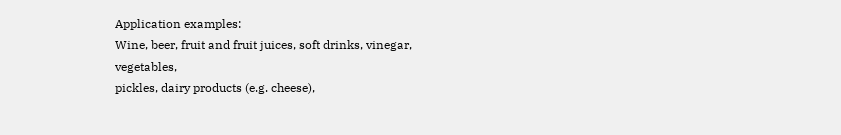Application examples:
Wine, beer, fruit and fruit juices, soft drinks, vinegar, vegetables,
pickles, dairy products (e.g. cheese),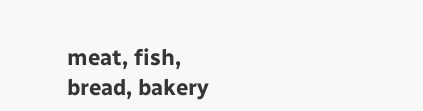meat, fish, bread, bakery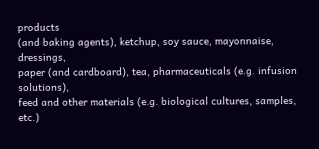products
(and baking agents), ketchup, soy sauce, mayonnaise, dressings,
paper (and cardboard), tea, pharmaceuticals (e.g. infusion solutions),
feed and other materials (e.g. biological cultures, samples, etc.)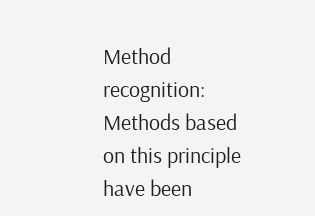Method recognition:
Methods based on this principle have been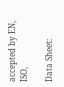accepted by EN, ISO,

Data Sheet: